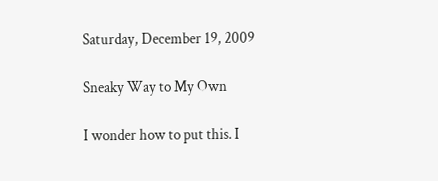Saturday, December 19, 2009

Sneaky Way to My Own

I wonder how to put this. I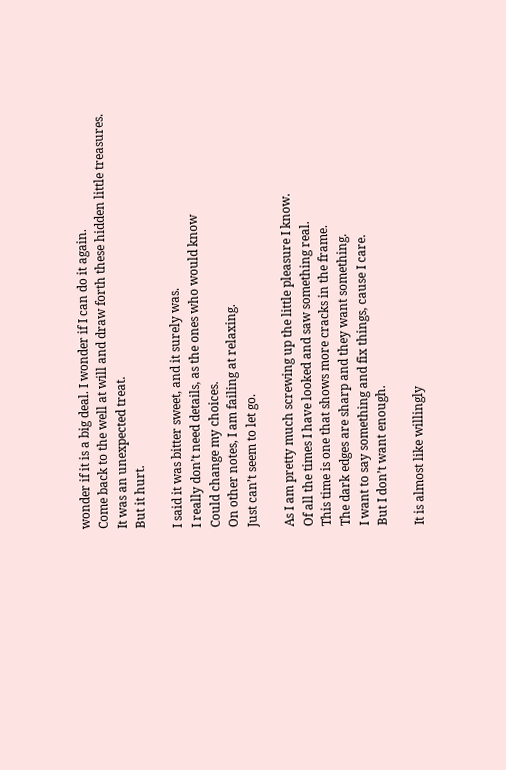wonder if it is a big deal. I wonder if I can do it again.
Come back to the well at will and draw forth these hidden little treasures.
It was an unexpected treat.
But it hurt.

I said it was bitter sweet, and it surely was.
I really don’t need details, as the ones who would know
Could change my choices.
On other notes, I am failing at relaxing.
Just can’t seem to let go.

As I am pretty much screwing up the little pleasure I know.
Of all the times I have looked and saw something real.
This time is one that shows more cracks in the frame.
The dark edges are sharp and they want something.
I want to say something and fix things, cause I care.
But I don’t want enough.

It is almost like willingly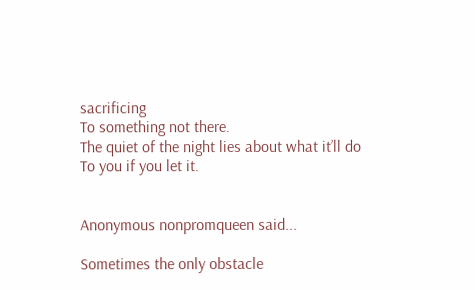sacrificing
To something not there.
The quiet of the night lies about what it’ll do
To you if you let it.


Anonymous nonpromqueen said...

Sometimes the only obstacle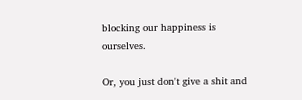blocking our happiness is ourselves.

Or, you just don't give a shit and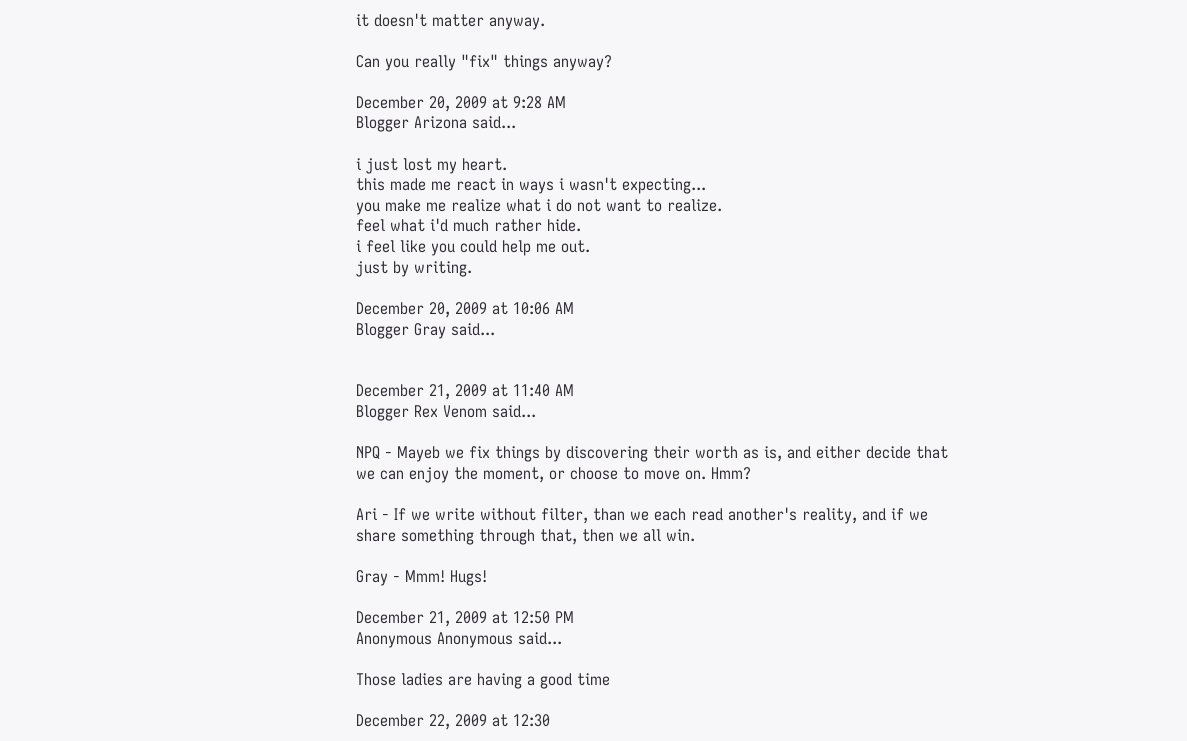it doesn't matter anyway.

Can you really "fix" things anyway?

December 20, 2009 at 9:28 AM
Blogger Arizona said...

i just lost my heart.
this made me react in ways i wasn't expecting...
you make me realize what i do not want to realize.
feel what i'd much rather hide.
i feel like you could help me out.
just by writing.

December 20, 2009 at 10:06 AM
Blogger Gray said...


December 21, 2009 at 11:40 AM
Blogger Rex Venom said...

NPQ - Mayeb we fix things by discovering their worth as is, and either decide that we can enjoy the moment, or choose to move on. Hmm?

Ari - If we write without filter, than we each read another's reality, and if we share something through that, then we all win.

Gray - Mmm! Hugs!

December 21, 2009 at 12:50 PM
Anonymous Anonymous said...

Those ladies are having a good time

December 22, 2009 at 12:30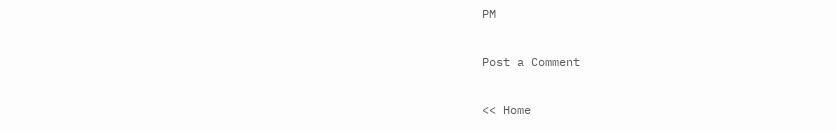PM

Post a Comment

<< Home